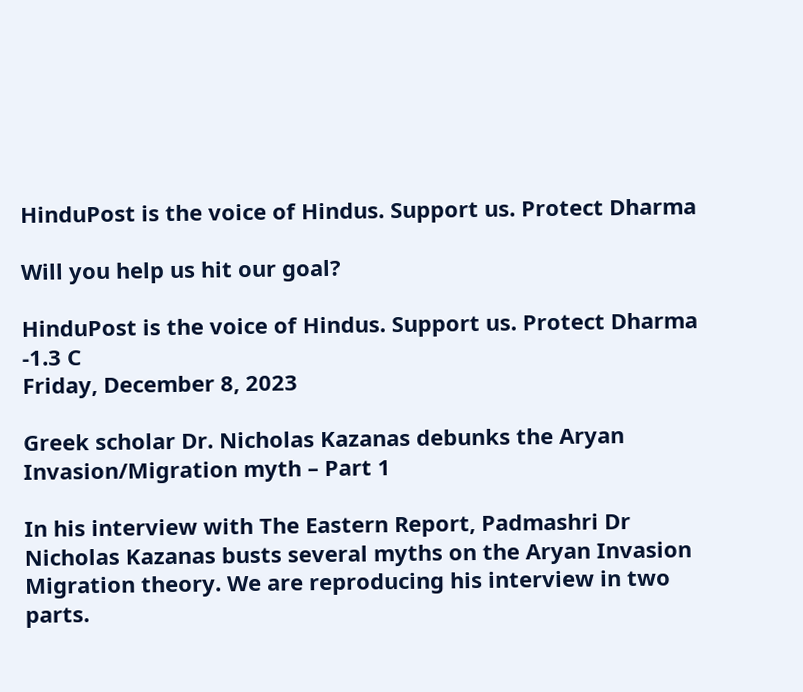HinduPost is the voice of Hindus. Support us. Protect Dharma

Will you help us hit our goal?

HinduPost is the voice of Hindus. Support us. Protect Dharma
-1.3 C
Friday, December 8, 2023

Greek scholar Dr. Nicholas Kazanas debunks the Aryan Invasion/Migration myth – Part 1

In his interview with The Eastern Report, Padmashri Dr Nicholas Kazanas busts several myths on the Aryan Invasion Migration theory. We are reproducing his interview in two parts.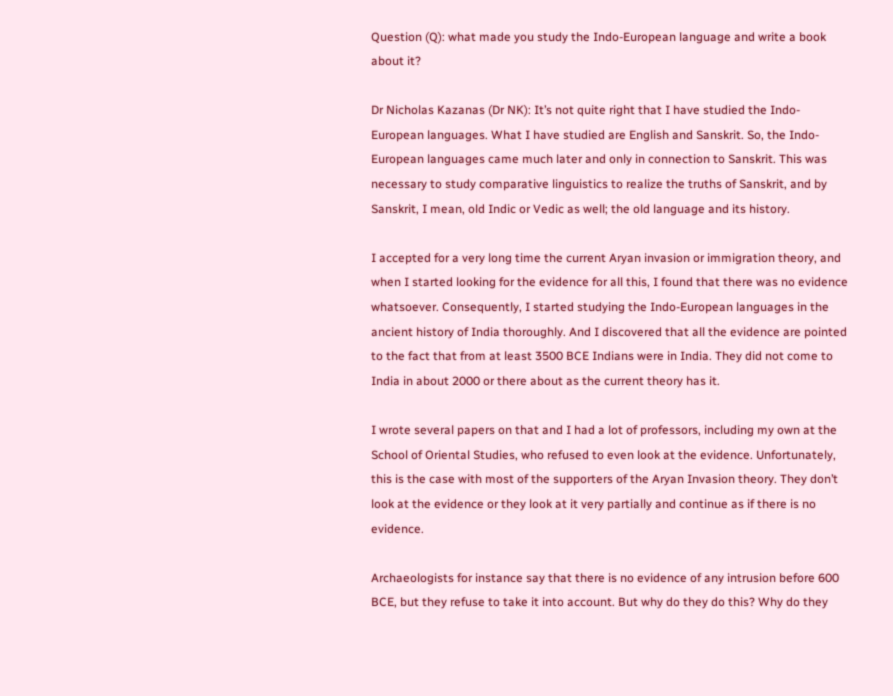Question (Q): what made you study the Indo-European language and write a book about it?

Dr Nicholas Kazanas (Dr NK): It’s not quite right that I have studied the Indo-European languages. What I have studied are English and Sanskrit. So, the Indo-European languages came much later and only in connection to Sanskrit. This was necessary to study comparative linguistics to realize the truths of Sanskrit, and by Sanskrit, I mean, old Indic or Vedic as well; the old language and its history.

I accepted for a very long time the current Aryan invasion or immigration theory, and when I started looking for the evidence for all this, I found that there was no evidence whatsoever. Consequently, I started studying the Indo-European languages in the ancient history of India thoroughly. And I discovered that all the evidence are pointed to the fact that from at least 3500 BCE Indians were in India. They did not come to India in about 2000 or there about as the current theory has it.

I wrote several papers on that and I had a lot of professors, including my own at the School of Oriental Studies, who refused to even look at the evidence. Unfortunately, this is the case with most of the supporters of the Aryan Invasion theory. They don’t look at the evidence or they look at it very partially and continue as if there is no evidence.

Archaeologists for instance say that there is no evidence of any intrusion before 600 BCE, but they refuse to take it into account. But why do they do this? Why do they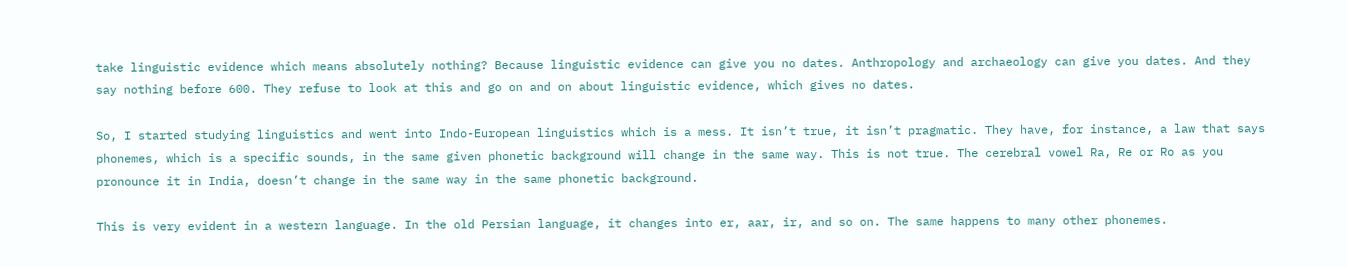take linguistic evidence which means absolutely nothing? Because linguistic evidence can give you no dates. Anthropology and archaeology can give you dates. And they say nothing before 600. They refuse to look at this and go on and on about linguistic evidence, which gives no dates.

So, I started studying linguistics and went into Indo-European linguistics which is a mess. It isn’t true, it isn’t pragmatic. They have, for instance, a law that says phonemes, which is a specific sounds, in the same given phonetic background will change in the same way. This is not true. The cerebral vowel Ra, Re or Ro as you pronounce it in India, doesn’t change in the same way in the same phonetic background.

This is very evident in a western language. In the old Persian language, it changes into er, aar, ir, and so on. The same happens to many other phonemes.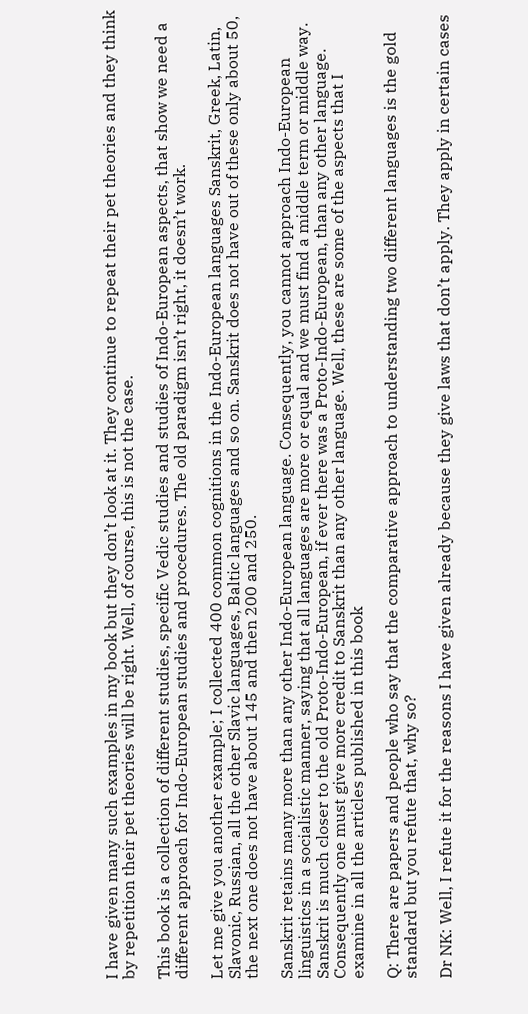I have given many such examples in my book but they don’t look at it. They continue to repeat their pet theories and they think by repetition their pet theories will be right. Well, of course, this is not the case.

This book is a collection of different studies, specific Vedic studies and studies of Indo-European aspects, that show we need a different approach for Indo-European studies and procedures. The old paradigm isn’t right, it doesn’t work.

Let me give you another example; I collected 400 common cognitions in the Indo-European languages Sanskrit, Greek, Latin, Slavonic, Russian, all the other Slavic languages, Baltic languages and so on. Sanskrit does not have out of these only about 50, the next one does not have about 145 and then 200 and 250.

Sanskrit retains many more than any other Indo-European language. Consequently, you cannot approach Indo-European linguistics in a socialistic manner, saying that all languages are more or equal and we must find a middle term or middle way. Sanskrit is much closer to the old Proto-Indo-European, if ever there was a Proto-Indo-European, than any other language. Consequently one must give more credit to Sanskrit than any other language. Well, these are some of the aspects that I examine in all the articles published in this book

Q: There are papers and people who say that the comparative approach to understanding two different languages is the gold standard but you refute that, why so?

Dr NK: Well, I refute it for the reasons I have given already because they give laws that don’t apply. They apply in certain cases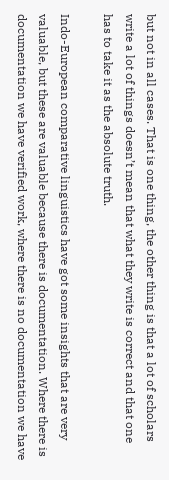but not in all cases. That is one thing, the other thing is that a lot of scholars write a lot of things doesn’t mean that what they write is correct and that one has to take it as the absolute truth.

Indo-European comparative linguistics have got some insights that are very valuable, but these are valuable because there is documentation. Where there is documentation we have verified work, where there is no documentation we have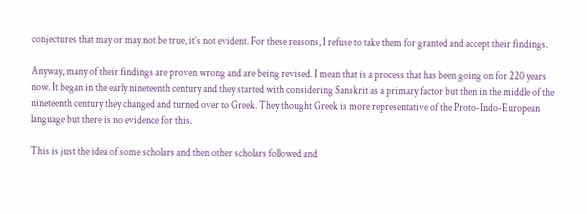conjectures that may or may not be true, it’s not evident. For these reasons, I refuse to take them for granted and accept their findings.

Anyway, many of their findings are proven wrong and are being revised. I mean that is a process that has been going on for 220 years now. It began in the early nineteenth century and they started with considering Sanskrit as a primary factor but then in the middle of the nineteenth century they changed and turned over to Greek. They thought Greek is more representative of the Proto-Indo-European language but there is no evidence for this.

This is just the idea of some scholars and then other scholars followed and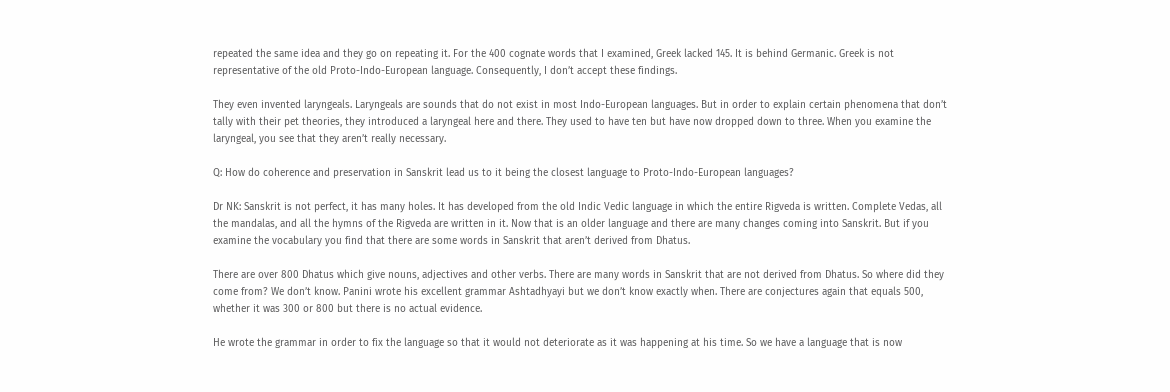repeated the same idea and they go on repeating it. For the 400 cognate words that I examined, Greek lacked 145. It is behind Germanic. Greek is not representative of the old Proto-Indo-European language. Consequently, I don’t accept these findings.

They even invented laryngeals. Laryngeals are sounds that do not exist in most Indo-European languages. But in order to explain certain phenomena that don’t tally with their pet theories, they introduced a laryngeal here and there. They used to have ten but have now dropped down to three. When you examine the laryngeal, you see that they aren’t really necessary.

Q: How do coherence and preservation in Sanskrit lead us to it being the closest language to Proto-Indo-European languages?

Dr NK: Sanskrit is not perfect, it has many holes. It has developed from the old Indic Vedic language in which the entire Rigveda is written. Complete Vedas, all the mandalas, and all the hymns of the Rigveda are written in it. Now that is an older language and there are many changes coming into Sanskrit. But if you examine the vocabulary you find that there are some words in Sanskrit that aren’t derived from Dhatus.

There are over 800 Dhatus which give nouns, adjectives and other verbs. There are many words in Sanskrit that are not derived from Dhatus. So where did they come from? We don’t know. Panini wrote his excellent grammar Ashtadhyayi but we don’t know exactly when. There are conjectures again that equals 500, whether it was 300 or 800 but there is no actual evidence.

He wrote the grammar in order to fix the language so that it would not deteriorate as it was happening at his time. So we have a language that is now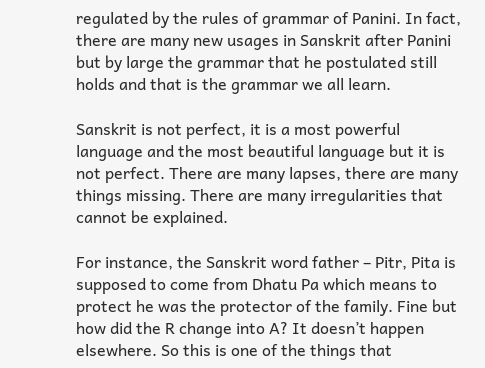regulated by the rules of grammar of Panini. In fact, there are many new usages in Sanskrit after Panini but by large the grammar that he postulated still holds and that is the grammar we all learn.

Sanskrit is not perfect, it is a most powerful language and the most beautiful language but it is not perfect. There are many lapses, there are many things missing. There are many irregularities that cannot be explained.

For instance, the Sanskrit word father – Pitr, Pita is supposed to come from Dhatu Pa which means to protect he was the protector of the family. Fine but how did the R change into A? It doesn’t happen elsewhere. So this is one of the things that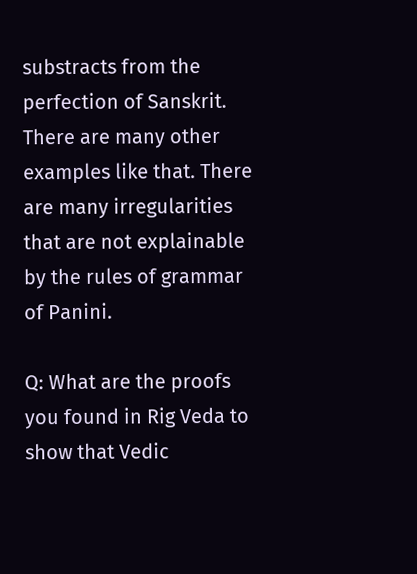substracts from the perfection of Sanskrit. There are many other examples like that. There are many irregularities that are not explainable by the rules of grammar of Panini.

Q: What are the proofs you found in Rig Veda to show that Vedic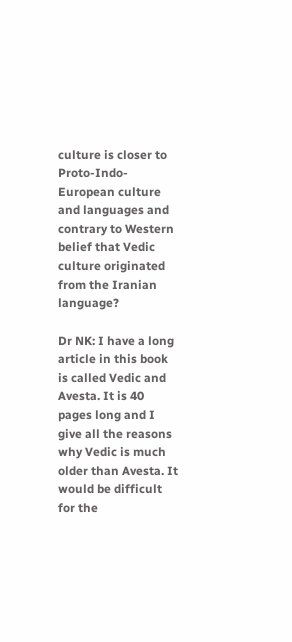culture is closer to Proto-Indo-European culture and languages and contrary to Western belief that Vedic culture originated from the Iranian language?

Dr NK: I have a long article in this book is called Vedic and Avesta. It is 40 pages long and I give all the reasons why Vedic is much older than Avesta. It would be difficult for the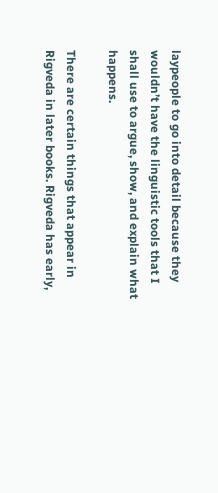laypeople to go into detail because they wouldn’t have the linguistic tools that I shall use to argue, show, and explain what happens.

There are certain things that appear in Rigveda in later books. Rigveda has early,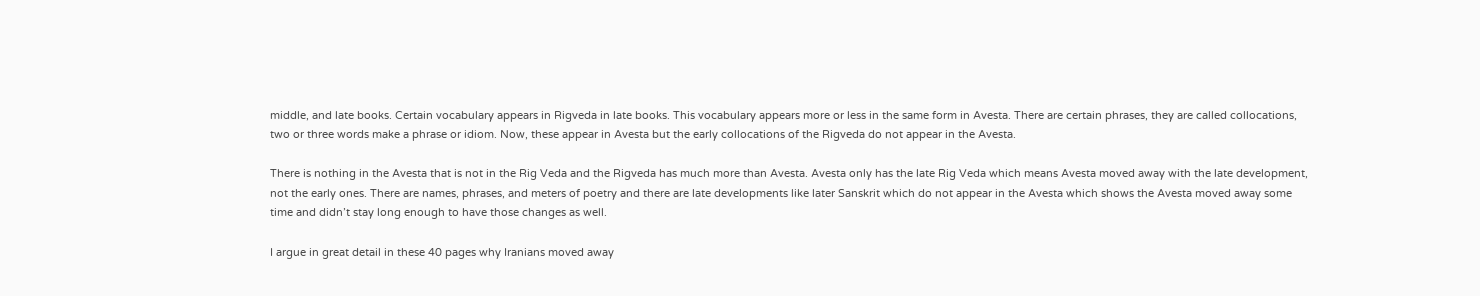middle, and late books. Certain vocabulary appears in Rigveda in late books. This vocabulary appears more or less in the same form in Avesta. There are certain phrases, they are called collocations, two or three words make a phrase or idiom. Now, these appear in Avesta but the early collocations of the Rigveda do not appear in the Avesta.

There is nothing in the Avesta that is not in the Rig Veda and the Rigveda has much more than Avesta. Avesta only has the late Rig Veda which means Avesta moved away with the late development, not the early ones. There are names, phrases, and meters of poetry and there are late developments like later Sanskrit which do not appear in the Avesta which shows the Avesta moved away some time and didn’t stay long enough to have those changes as well.

I argue in great detail in these 40 pages why Iranians moved away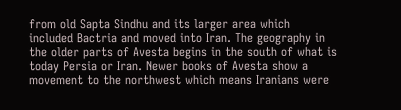from old Sapta Sindhu and its larger area which included Bactria and moved into Iran. The geography in the older parts of Avesta begins in the south of what is today Persia or Iran. Newer books of Avesta show a movement to the northwest which means Iranians were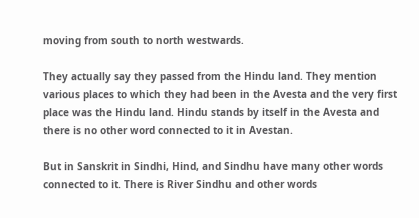moving from south to north westwards.

They actually say they passed from the Hindu land. They mention various places to which they had been in the Avesta and the very first place was the Hindu land. Hindu stands by itself in the Avesta and there is no other word connected to it in Avestan.

But in Sanskrit in Sindhi, Hind, and Sindhu have many other words connected to it. There is River Sindhu and other words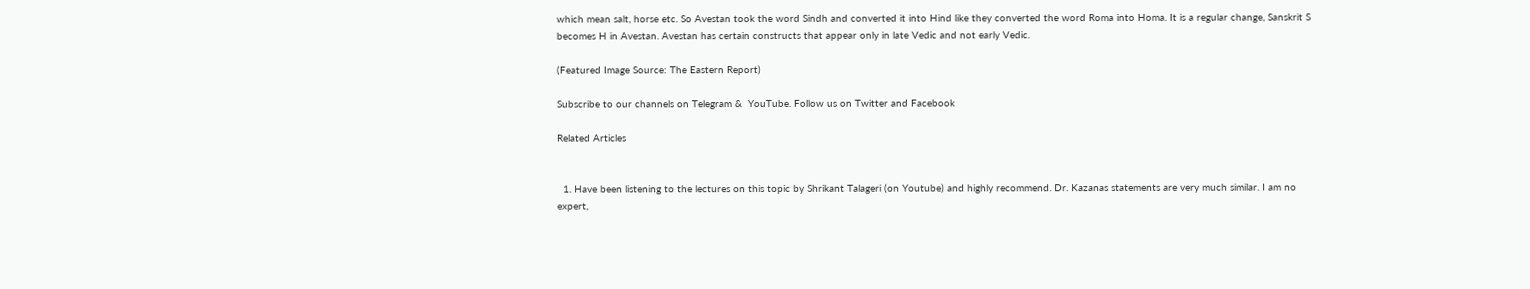which mean salt, horse etc. So Avestan took the word Sindh and converted it into Hind like they converted the word Roma into Homa. It is a regular change, Sanskrit S becomes H in Avestan. Avestan has certain constructs that appear only in late Vedic and not early Vedic.

(Featured Image Source: The Eastern Report)

Subscribe to our channels on Telegram &  YouTube. Follow us on Twitter and Facebook

Related Articles


  1. Have been listening to the lectures on this topic by Shrikant Talageri (on Youtube) and highly recommend. Dr. Kazanas statements are very much similar. I am no expert,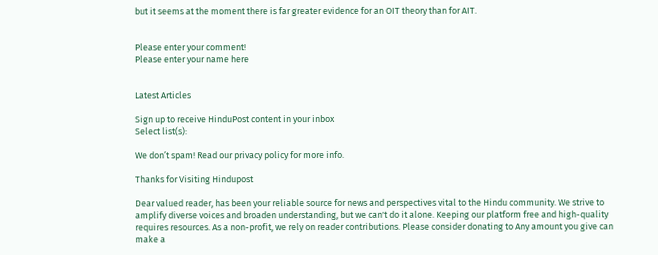but it seems at the moment there is far greater evidence for an OIT theory than for AIT.


Please enter your comment!
Please enter your name here


Latest Articles

Sign up to receive HinduPost content in your inbox
Select list(s):

We don’t spam! Read our privacy policy for more info.

Thanks for Visiting Hindupost

Dear valued reader, has been your reliable source for news and perspectives vital to the Hindu community. We strive to amplify diverse voices and broaden understanding, but we can't do it alone. Keeping our platform free and high-quality requires resources. As a non-profit, we rely on reader contributions. Please consider donating to Any amount you give can make a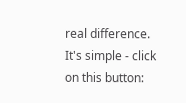real difference. It's simple - click on this button: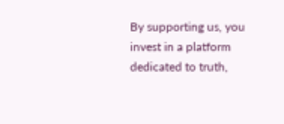By supporting us, you invest in a platform dedicated to truth,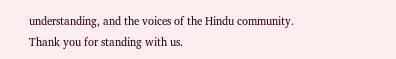understanding, and the voices of the Hindu community. Thank you for standing with us.